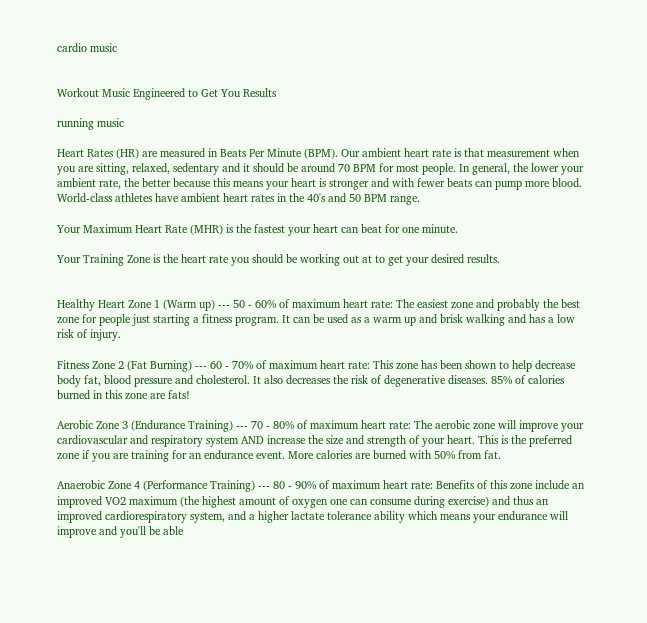cardio music


Workout Music Engineered to Get You Results

running music

Heart Rates (HR) are measured in Beats Per Minute (BPM). Our ambient heart rate is that measurement when you are sitting, relaxed, sedentary and it should be around 70 BPM for most people. In general, the lower your ambient rate, the better because this means your heart is stronger and with fewer beats can pump more blood. World-class athletes have ambient heart rates in the 40's and 50 BPM range.

Your Maximum Heart Rate (MHR) is the fastest your heart can beat for one minute.

Your Training Zone is the heart rate you should be working out at to get your desired results.


Healthy Heart Zone 1 (Warm up) --- 50 - 60% of maximum heart rate: The easiest zone and probably the best zone for people just starting a fitness program. It can be used as a warm up and brisk walking and has a low risk of injury.

Fitness Zone 2 (Fat Burning) --- 60 - 70% of maximum heart rate: This zone has been shown to help decrease body fat, blood pressure and cholesterol. It also decreases the risk of degenerative diseases. 85% of calories burned in this zone are fats!

Aerobic Zone 3 (Endurance Training) --- 70 - 80% of maximum heart rate: The aerobic zone will improve your cardiovascular and respiratory system AND increase the size and strength of your heart. This is the preferred zone if you are training for an endurance event. More calories are burned with 50% from fat.

Anaerobic Zone 4 (Performance Training) --- 80 - 90% of maximum heart rate: Benefits of this zone include an improved VO2 maximum (the highest amount of oxygen one can consume during exercise) and thus an improved cardiorespiratory system, and a higher lactate tolerance ability which means your endurance will improve and you'll be able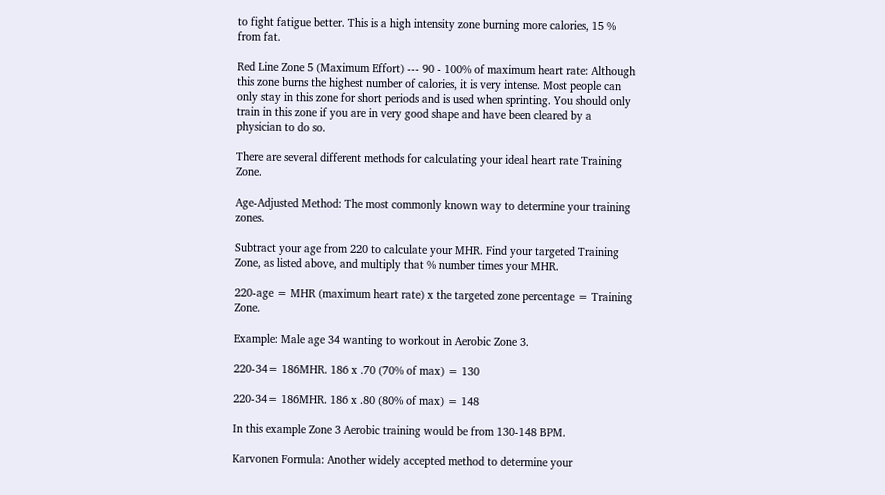to fight fatigue better. This is a high intensity zone burning more calories, 15 % from fat.

Red Line Zone 5 (Maximum Effort) --- 90 - 100% of maximum heart rate: Although this zone burns the highest number of calories, it is very intense. Most people can only stay in this zone for short periods and is used when sprinting. You should only train in this zone if you are in very good shape and have been cleared by a physician to do so.

There are several different methods for calculating your ideal heart rate Training Zone.

Age-Adjusted Method: The most commonly known way to determine your training zones.

Subtract your age from 220 to calculate your MHR. Find your targeted Training Zone, as listed above, and multiply that % number times your MHR.

220-age = MHR (maximum heart rate) x the targeted zone percentage = Training Zone.

Example: Male age 34 wanting to workout in Aerobic Zone 3.

220-34= 186MHR. 186 x .70 (70% of max) = 130

220-34= 186MHR. 186 x .80 (80% of max) = 148

In this example Zone 3 Aerobic training would be from 130-148 BPM.

Karvonen Formula: Another widely accepted method to determine your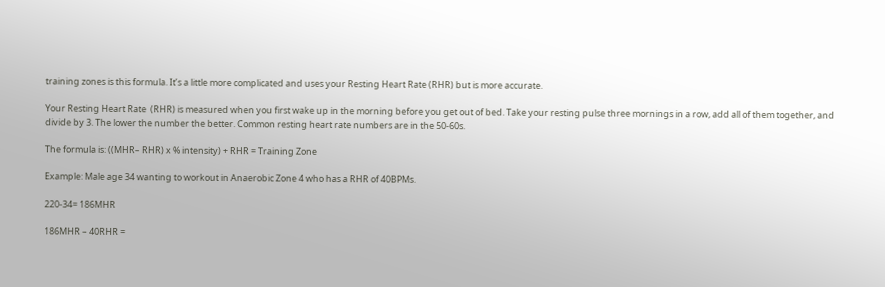training zones is this formula. It’s a little more complicated and uses your Resting Heart Rate (RHR) but is more accurate.

Your Resting Heart Rate  (RHR) is measured when you first wake up in the morning before you get out of bed. Take your resting pulse three mornings in a row, add all of them together, and divide by 3. The lower the number the better. Common resting heart rate numbers are in the 50-60s.

The formula is: ((MHR– RHR) x % intensity) + RHR = Training Zone

Example: Male age 34 wanting to workout in Anaerobic Zone 4 who has a RHR of 40BPMs.

220-34= 186MHR

186MHR – 40RHR =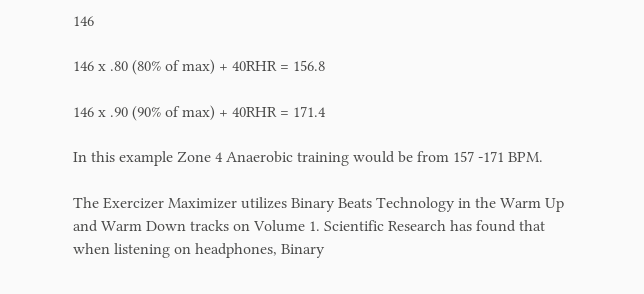146

146 x .80 (80% of max) + 40RHR = 156.8

146 x .90 (90% of max) + 40RHR = 171.4

In this example Zone 4 Anaerobic training would be from 157 -171 BPM.

The Exercizer Maximizer utilizes Binary Beats Technology in the Warm Up and Warm Down tracks on Volume 1. Scientific Research has found that when listening on headphones, Binary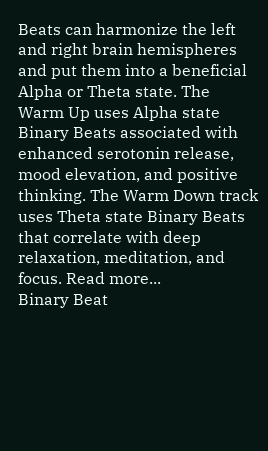Beats can harmonize the left
and right brain hemispheres and put them into a beneficial Alpha or Theta state. The Warm Up uses Alpha state Binary Beats associated with enhanced serotonin release, mood elevation, and positive thinking. The Warm Down track uses Theta state Binary Beats that correlate with deep relaxation, meditation, and focus. Read more...
Binary Beat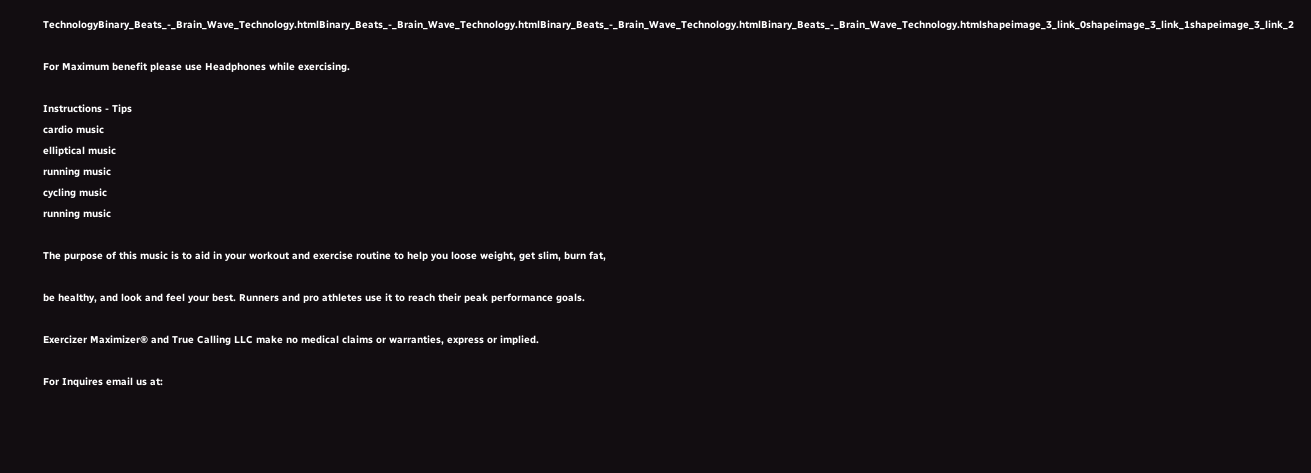TechnologyBinary_Beats_-_Brain_Wave_Technology.htmlBinary_Beats_-_Brain_Wave_Technology.htmlBinary_Beats_-_Brain_Wave_Technology.htmlBinary_Beats_-_Brain_Wave_Technology.htmlshapeimage_3_link_0shapeimage_3_link_1shapeimage_3_link_2

For Maximum benefit please use Headphones while exercising.

Instructions - Tips
cardio music
elliptical music
running music
cycling music
running music

The purpose of this music is to aid in your workout and exercise routine to help you loose weight, get slim, burn fat,

be healthy, and look and feel your best. Runners and pro athletes use it to reach their peak performance goals.

Exercizer Maximizer® and True Calling LLC make no medical claims or warranties, express or implied.

For Inquires email us at: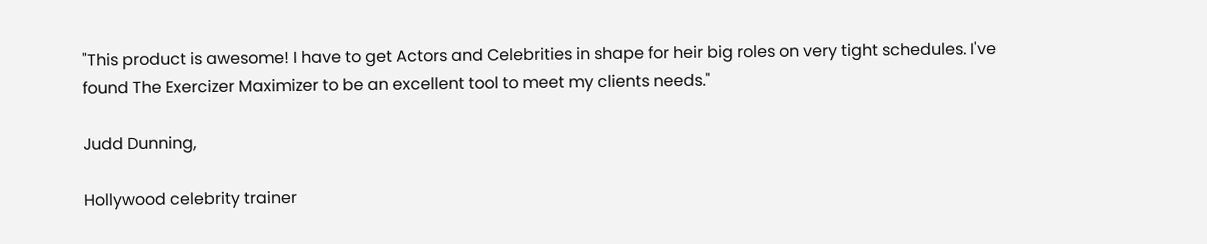"This product is awesome! I have to get Actors and Celebrities in shape for heir big roles on very tight schedules. I've found The Exercizer Maximizer to be an excellent tool to meet my clients needs."

Judd Dunning,

Hollywood celebrity trainer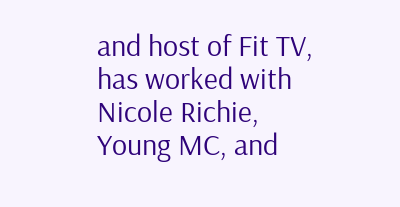and host of Fit TV, has worked with Nicole Richie, Young MC, and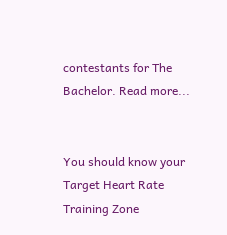contestants for The Bachelor. Read more...


You should know your Target Heart Rate Training Zone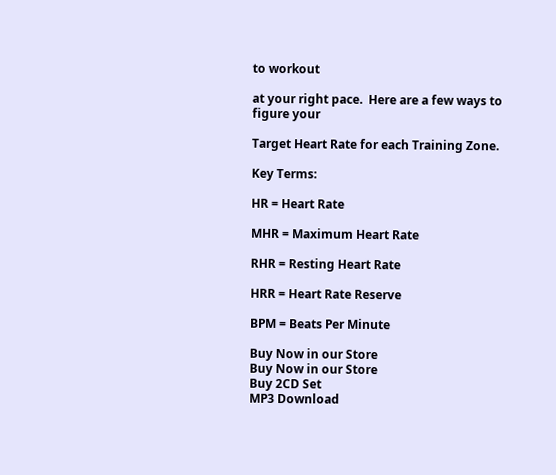to workout

at your right pace.  Here are a few ways to figure your

Target Heart Rate for each Training Zone.

Key Terms:

HR = Heart Rate

MHR = Maximum Heart Rate

RHR = Resting Heart Rate

HRR = Heart Rate Reserve

BPM = Beats Per Minute

Buy Now in our Store
Buy Now in our Store
Buy 2CD Set
MP3 Download